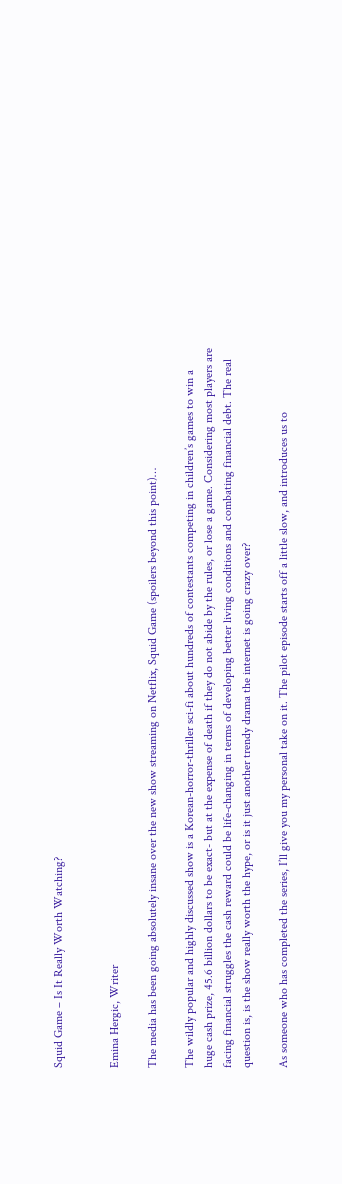Squid Game – Is It Really Worth Watching?


Emina Hergic, Writer

The media has been going absolutely insane over the new show streaming on Netflix, Squid Game (spoilers beyond this point)…

The wildly popular and highly discussed show is a Korean-horror-thriller sci-fi about hundreds of contestants competing in children’s games to win a huge cash prize, 45.6 billion dollars to be exact- but at the expense of death if they do not abide by the rules, or lose a game. Considering most players are facing financial struggles the cash reward could be life-changing in terms of developing better living conditions and combating financial debt. The real question is, is the show really worth the hype, or is it just another trendy drama the internet is going crazy over?

As someone who has completed the series, I’ll give you my personal take on it. The pilot episode starts off a little slow, and introduces us to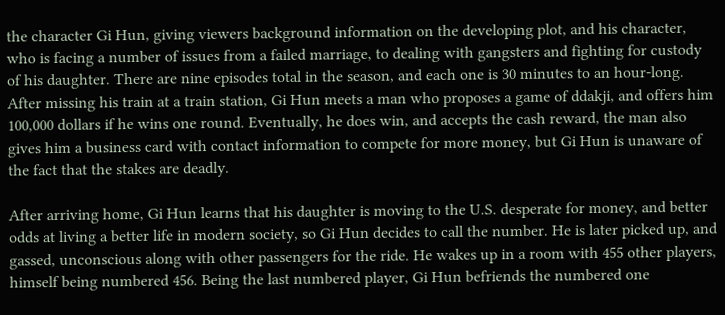the character Gi Hun, giving viewers background information on the developing plot, and his character, who is facing a number of issues from a failed marriage, to dealing with gangsters and fighting for custody of his daughter. There are nine episodes total in the season, and each one is 30 minutes to an hour-long. After missing his train at a train station, Gi Hun meets a man who proposes a game of ddakji, and offers him 100,000 dollars if he wins one round. Eventually, he does win, and accepts the cash reward, the man also gives him a business card with contact information to compete for more money, but Gi Hun is unaware of the fact that the stakes are deadly.

After arriving home, Gi Hun learns that his daughter is moving to the U.S. desperate for money, and better odds at living a better life in modern society, so Gi Hun decides to call the number. He is later picked up, and gassed, unconscious along with other passengers for the ride. He wakes up in a room with 455 other players, himself being numbered 456. Being the last numbered player, Gi Hun befriends the numbered one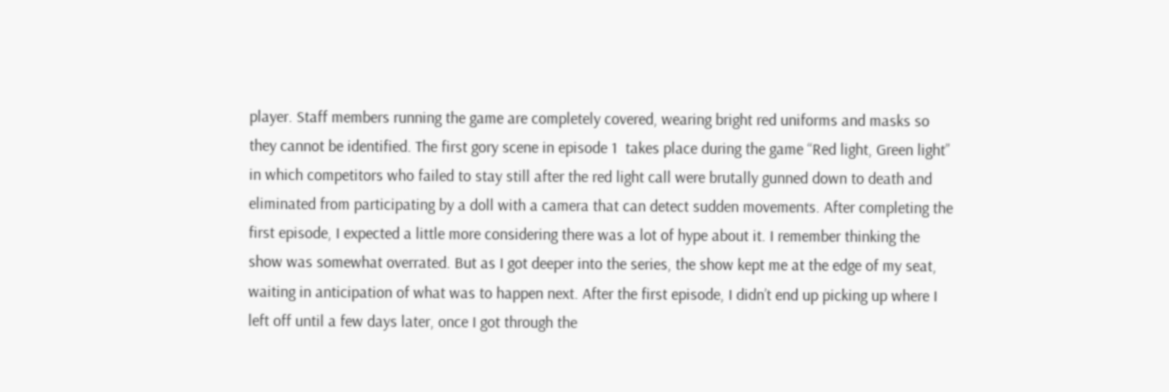player. Staff members running the game are completely covered, wearing bright red uniforms and masks so they cannot be identified. The first gory scene in episode 1  takes place during the game “Red light, Green light” in which competitors who failed to stay still after the red light call were brutally gunned down to death and eliminated from participating by a doll with a camera that can detect sudden movements. After completing the first episode, I expected a little more considering there was a lot of hype about it. I remember thinking the show was somewhat overrated. But as I got deeper into the series, the show kept me at the edge of my seat, waiting in anticipation of what was to happen next. After the first episode, I didn’t end up picking up where I left off until a few days later, once I got through the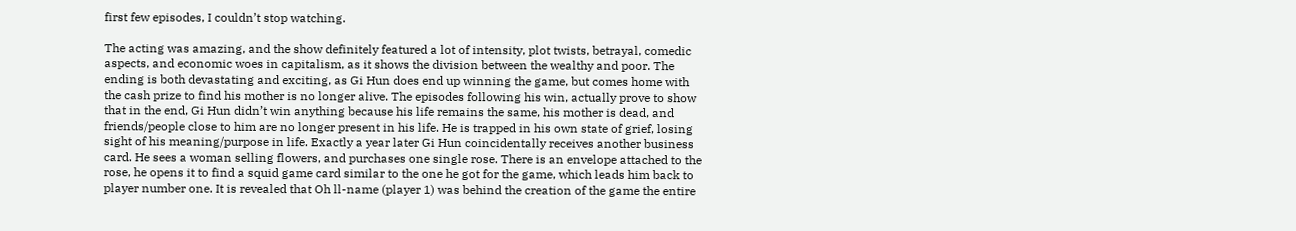first few episodes, I couldn’t stop watching.

The acting was amazing, and the show definitely featured a lot of intensity, plot twists, betrayal, comedic aspects, and economic woes in capitalism, as it shows the division between the wealthy and poor. The ending is both devastating and exciting, as Gi Hun does end up winning the game, but comes home with the cash prize to find his mother is no longer alive. The episodes following his win, actually prove to show that in the end, Gi Hun didn’t win anything because his life remains the same, his mother is dead, and friends/people close to him are no longer present in his life. He is trapped in his own state of grief, losing sight of his meaning/purpose in life. Exactly a year later Gi Hun coincidentally receives another business card. He sees a woman selling flowers, and purchases one single rose. There is an envelope attached to the rose, he opens it to find a squid game card similar to the one he got for the game, which leads him back to player number one. It is revealed that Oh ll-name (player 1) was behind the creation of the game the entire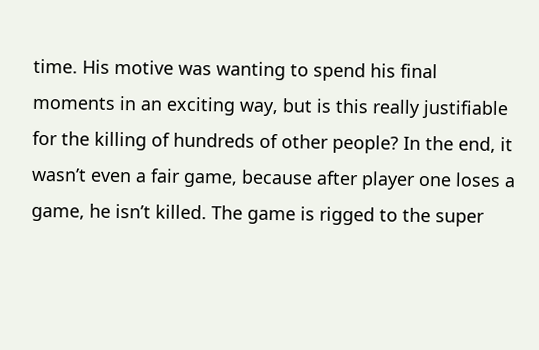time. His motive was wanting to spend his final moments in an exciting way, but is this really justifiable for the killing of hundreds of other people? In the end, it wasn’t even a fair game, because after player one loses a game, he isn’t killed. The game is rigged to the super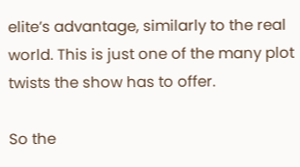elite’s advantage, similarly to the real world. This is just one of the many plot twists the show has to offer.

So the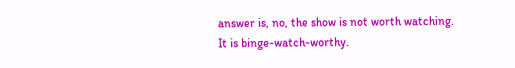answer is, no, the show is not worth watching. It is binge-watch-worthy.